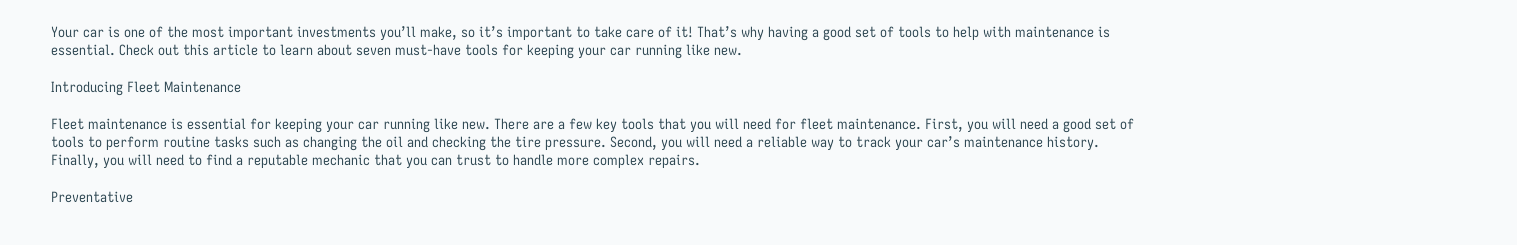Your car is one of the most important investments you’ll make, so it’s important to take care of it! That’s why having a good set of tools to help with maintenance is essential. Check out this article to learn about seven must-have tools for keeping your car running like new.

Introducing Fleet Maintenance

Fleet maintenance is essential for keeping your car running like new. There are a few key tools that you will need for fleet maintenance. First, you will need a good set of tools to perform routine tasks such as changing the oil and checking the tire pressure. Second, you will need a reliable way to track your car’s maintenance history. Finally, you will need to find a reputable mechanic that you can trust to handle more complex repairs.

Preventative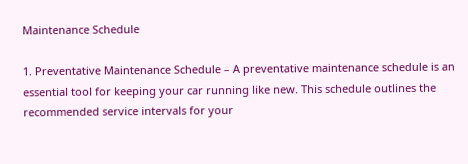Maintenance Schedule

1. Preventative Maintenance Schedule – A preventative maintenance schedule is an essential tool for keeping your car running like new. This schedule outlines the recommended service intervals for your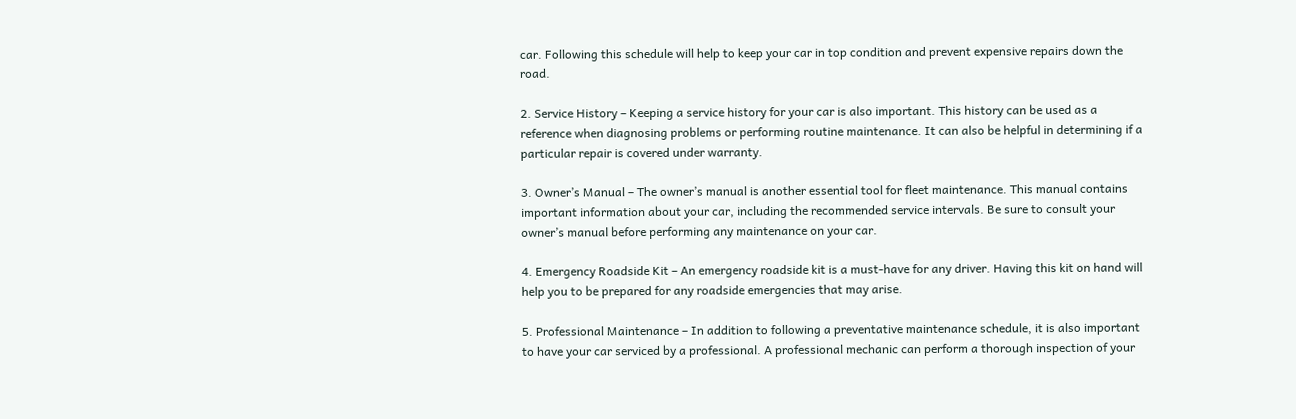car. Following this schedule will help to keep your car in top condition and prevent expensive repairs down the road.

2. Service History – Keeping a service history for your car is also important. This history can be used as a reference when diagnosing problems or performing routine maintenance. It can also be helpful in determining if a particular repair is covered under warranty.

3. Owner’s Manual – The owner’s manual is another essential tool for fleet maintenance. This manual contains important information about your car, including the recommended service intervals. Be sure to consult your owner’s manual before performing any maintenance on your car.

4. Emergency Roadside Kit – An emergency roadside kit is a must-have for any driver. Having this kit on hand will help you to be prepared for any roadside emergencies that may arise.

5. Professional Maintenance – In addition to following a preventative maintenance schedule, it is also important to have your car serviced by a professional. A professional mechanic can perform a thorough inspection of your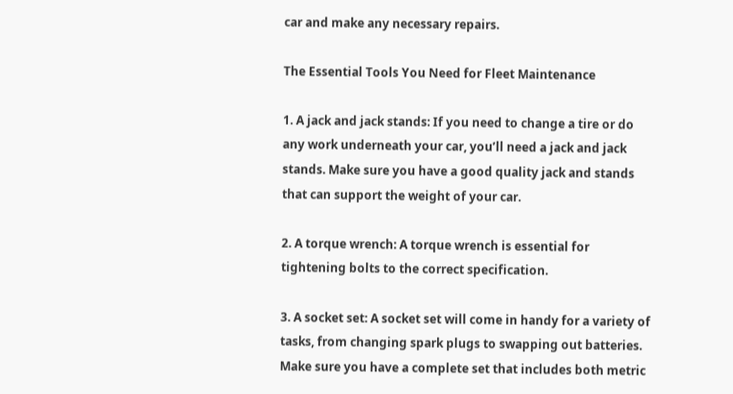car and make any necessary repairs.

The Essential Tools You Need for Fleet Maintenance

1. A jack and jack stands: If you need to change a tire or do any work underneath your car, you’ll need a jack and jack stands. Make sure you have a good quality jack and stands that can support the weight of your car.

2. A torque wrench: A torque wrench is essential for tightening bolts to the correct specification.

3. A socket set: A socket set will come in handy for a variety of tasks, from changing spark plugs to swapping out batteries. Make sure you have a complete set that includes both metric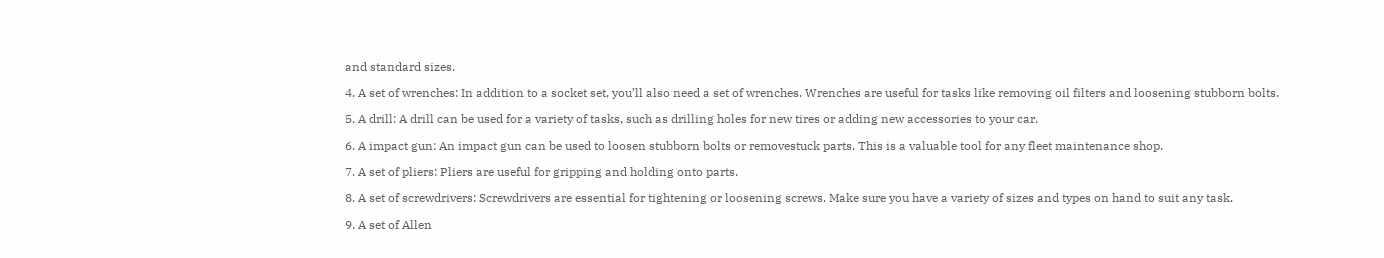and standard sizes.

4. A set of wrenches: In addition to a socket set, you’ll also need a set of wrenches. Wrenches are useful for tasks like removing oil filters and loosening stubborn bolts.

5. A drill: A drill can be used for a variety of tasks, such as drilling holes for new tires or adding new accessories to your car.

6. A impact gun: An impact gun can be used to loosen stubborn bolts or removestuck parts. This is a valuable tool for any fleet maintenance shop.

7. A set of pliers: Pliers are useful for gripping and holding onto parts.

8. A set of screwdrivers: Screwdrivers are essential for tightening or loosening screws. Make sure you have a variety of sizes and types on hand to suit any task.

9. A set of Allen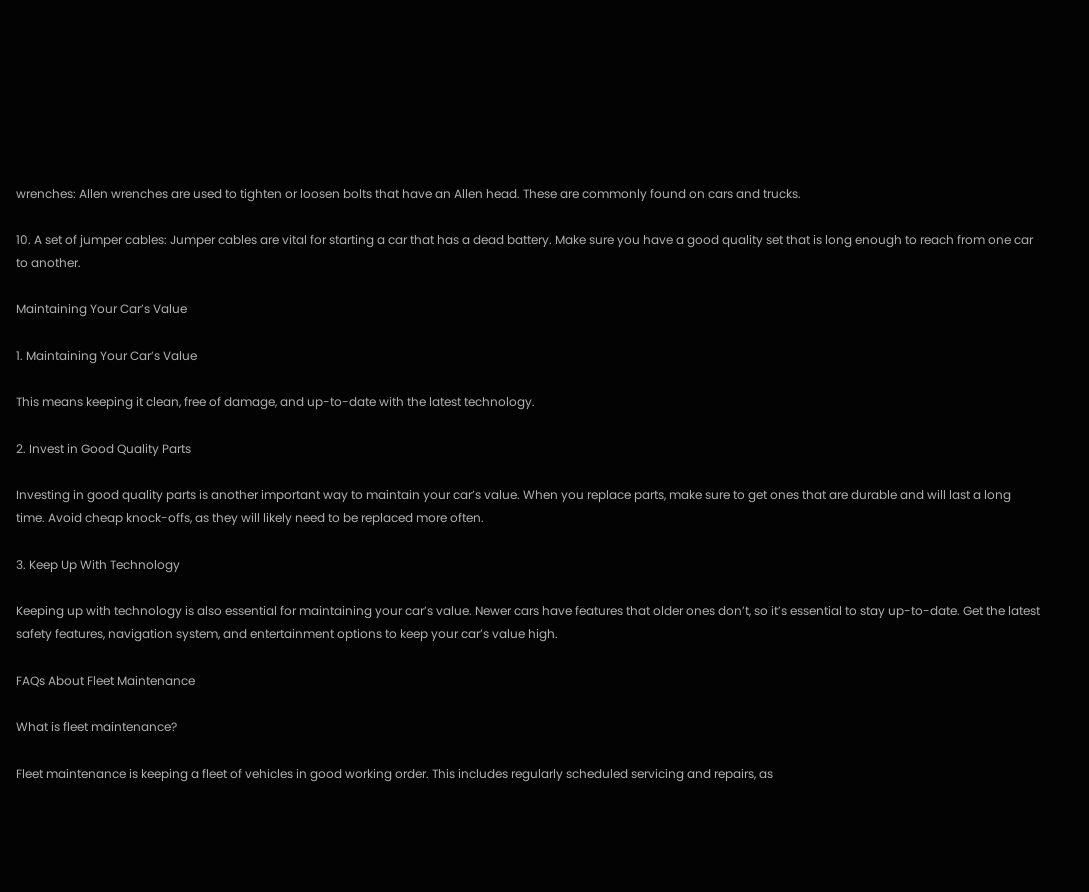wrenches: Allen wrenches are used to tighten or loosen bolts that have an Allen head. These are commonly found on cars and trucks.

10. A set of jumper cables: Jumper cables are vital for starting a car that has a dead battery. Make sure you have a good quality set that is long enough to reach from one car to another.

Maintaining Your Car’s Value

1. Maintaining Your Car’s Value

This means keeping it clean, free of damage, and up-to-date with the latest technology.

2. Invest in Good Quality Parts

Investing in good quality parts is another important way to maintain your car’s value. When you replace parts, make sure to get ones that are durable and will last a long time. Avoid cheap knock-offs, as they will likely need to be replaced more often.

3. Keep Up With Technology

Keeping up with technology is also essential for maintaining your car’s value. Newer cars have features that older ones don’t, so it’s essential to stay up-to-date. Get the latest safety features, navigation system, and entertainment options to keep your car’s value high.

FAQs About Fleet Maintenance

What is fleet maintenance?

Fleet maintenance is keeping a fleet of vehicles in good working order. This includes regularly scheduled servicing and repairs, as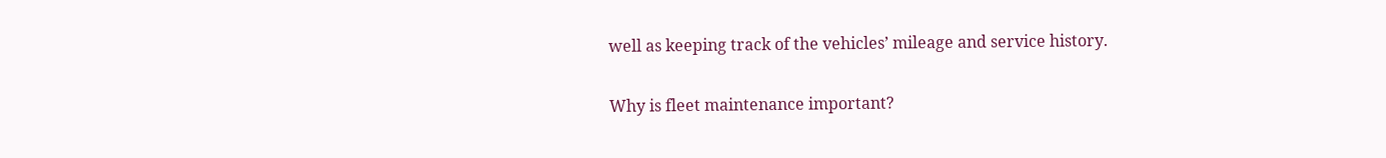well as keeping track of the vehicles’ mileage and service history.

Why is fleet maintenance important?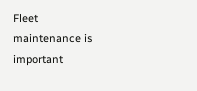Fleet maintenance is important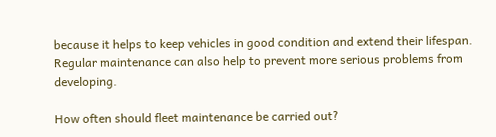because it helps to keep vehicles in good condition and extend their lifespan. Regular maintenance can also help to prevent more serious problems from developing.

How often should fleet maintenance be carried out?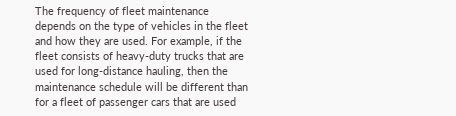The frequency of fleet maintenance depends on the type of vehicles in the fleet and how they are used. For example, if the fleet consists of heavy-duty trucks that are used for long-distance hauling, then the maintenance schedule will be different than for a fleet of passenger cars that are used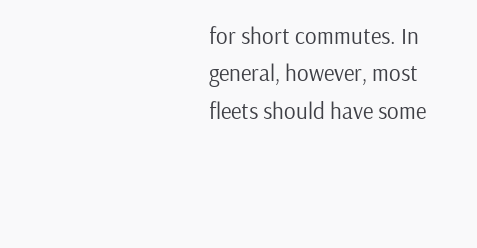for short commutes. In general, however, most fleets should have some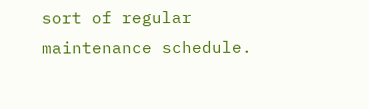sort of regular maintenance schedule.